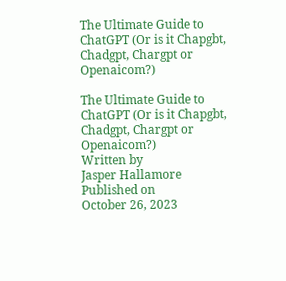The Ultimate Guide to ChatGPT (Or is it Chapgbt, Chadgpt, Chargpt or Openaicom?)

The Ultimate Guide to ChatGPT (Or is it Chapgbt, Chadgpt, Chargpt or Openaicom?)
Written by
Jasper Hallamore
Published on
October 26, 2023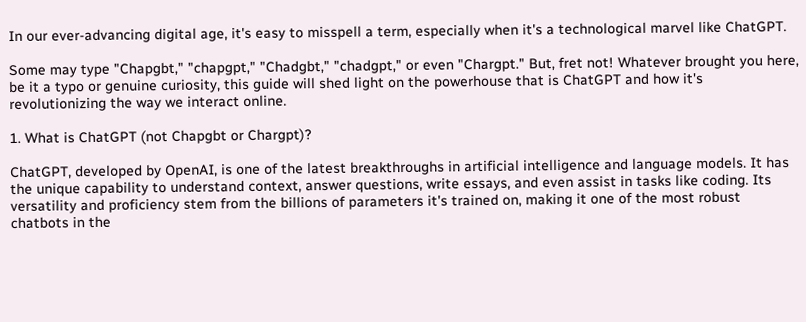In our ever-advancing digital age, it's easy to misspell a term, especially when it's a technological marvel like ChatGPT.

Some may type "Chapgbt," "chapgpt," "Chadgbt," "chadgpt," or even "Chargpt." But, fret not! Whatever brought you here, be it a typo or genuine curiosity, this guide will shed light on the powerhouse that is ChatGPT and how it's revolutionizing the way we interact online.

1. What is ChatGPT (not Chapgbt or Chargpt)?

ChatGPT, developed by OpenAI, is one of the latest breakthroughs in artificial intelligence and language models. It has the unique capability to understand context, answer questions, write essays, and even assist in tasks like coding. Its versatility and proficiency stem from the billions of parameters it's trained on, making it one of the most robust chatbots in the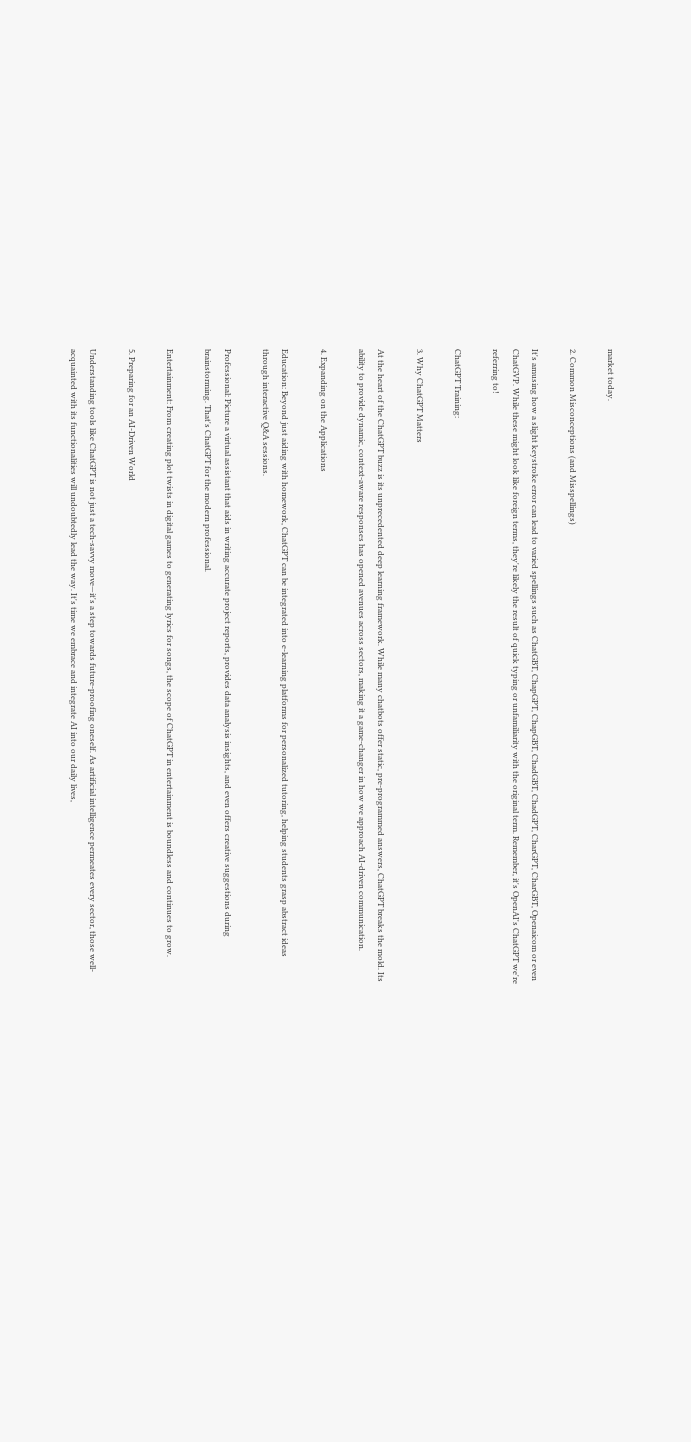market today.

2. Common Misconceptions (and Misspellings)

It's amusing how a slight keystroke error can lead to varied spellings such as ChatGBT, ChapGPT, ChapGBT, ChadGBT, ChadGPT, CharGPT, CharGBT, Openaicom or even ChatGVP. While these might look like foreign terms, they're likely the result of quick typing or unfamiliarity with the original term. Remember, it's OpenAI's ChatGPT we're referring to!

ChatGPT Training:

3. Why ChatGPT Matters

At the heart of the ChatGPT buzz is its unprecedented deep learning framework. While many chatbots offer static, pre-programmed answers, ChatGPT breaks the mold. Its ability to provide dynamic, context-aware responses has opened avenues across sectors, making it a game-changer in how we approach AI-driven communication.

4. Expanding on the Applications

Education: Beyond just aiding with homework, ChatGPT can be integrated into e-learning platforms for personalized tutoring, helping students grasp abstract ideas through interactive Q&A sessions.

Professional: Picture a virtual assistant that aids in writing accurate project reports, provides data analysis insights, and even offers creative suggestions during brainstorming. That's ChatGPT for the modern professional.

Entertainment: From creating plot twists in digital games to generating lyrics for songs, the scope of ChatGPT in entertainment is boundless and continues to grow.

5. Preparing for an AI-Driven World

Understanding tools like ChatGPT is not just a tech-savvy move—it's a step towards future-proofing oneself. As artificial intelligence permeates every sector, those well-acquainted with its functionalities will undoubtedly lead the way. It's time we embrace and integrate AI into our daily lives,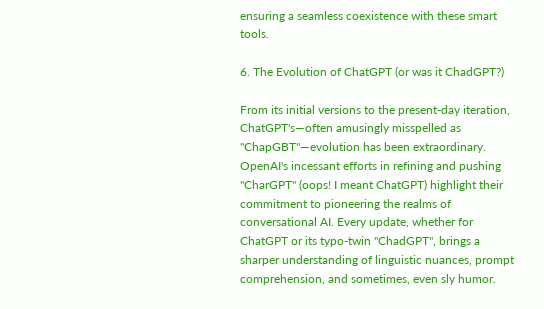ensuring a seamless coexistence with these smart tools.

6. The Evolution of ChatGPT (or was it ChadGPT?)

From its initial versions to the present-day iteration, ChatGPT's—often amusingly misspelled as "ChapGBT"—evolution has been extraordinary. OpenAI's incessant efforts in refining and pushing "CharGPT" (oops! I meant ChatGPT) highlight their commitment to pioneering the realms of conversational AI. Every update, whether for ChatGPT or its typo-twin "ChadGPT", brings a sharper understanding of linguistic nuances, prompt comprehension, and sometimes, even sly humor.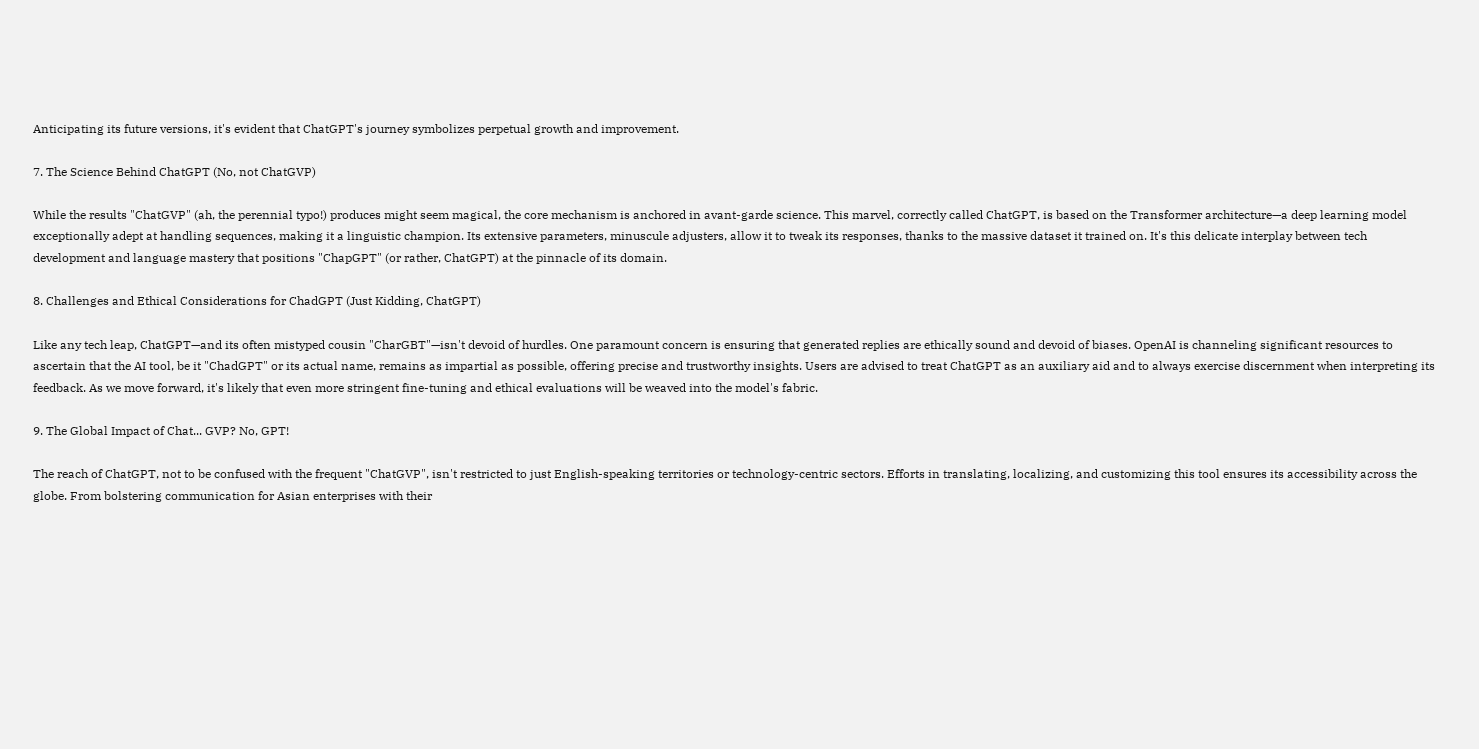Anticipating its future versions, it's evident that ChatGPT's journey symbolizes perpetual growth and improvement.

7. The Science Behind ChatGPT (No, not ChatGVP)

While the results "ChatGVP" (ah, the perennial typo!) produces might seem magical, the core mechanism is anchored in avant-garde science. This marvel, correctly called ChatGPT, is based on the Transformer architecture—a deep learning model exceptionally adept at handling sequences, making it a linguistic champion. Its extensive parameters, minuscule adjusters, allow it to tweak its responses, thanks to the massive dataset it trained on. It's this delicate interplay between tech development and language mastery that positions "ChapGPT" (or rather, ChatGPT) at the pinnacle of its domain.

8. Challenges and Ethical Considerations for ChadGPT (Just Kidding, ChatGPT)

Like any tech leap, ChatGPT—and its often mistyped cousin "CharGBT"—isn't devoid of hurdles. One paramount concern is ensuring that generated replies are ethically sound and devoid of biases. OpenAI is channeling significant resources to ascertain that the AI tool, be it "ChadGPT" or its actual name, remains as impartial as possible, offering precise and trustworthy insights. Users are advised to treat ChatGPT as an auxiliary aid and to always exercise discernment when interpreting its feedback. As we move forward, it's likely that even more stringent fine-tuning and ethical evaluations will be weaved into the model's fabric.

9. The Global Impact of Chat... GVP? No, GPT!

The reach of ChatGPT, not to be confused with the frequent "ChatGVP", isn't restricted to just English-speaking territories or technology-centric sectors. Efforts in translating, localizing, and customizing this tool ensures its accessibility across the globe. From bolstering communication for Asian enterprises with their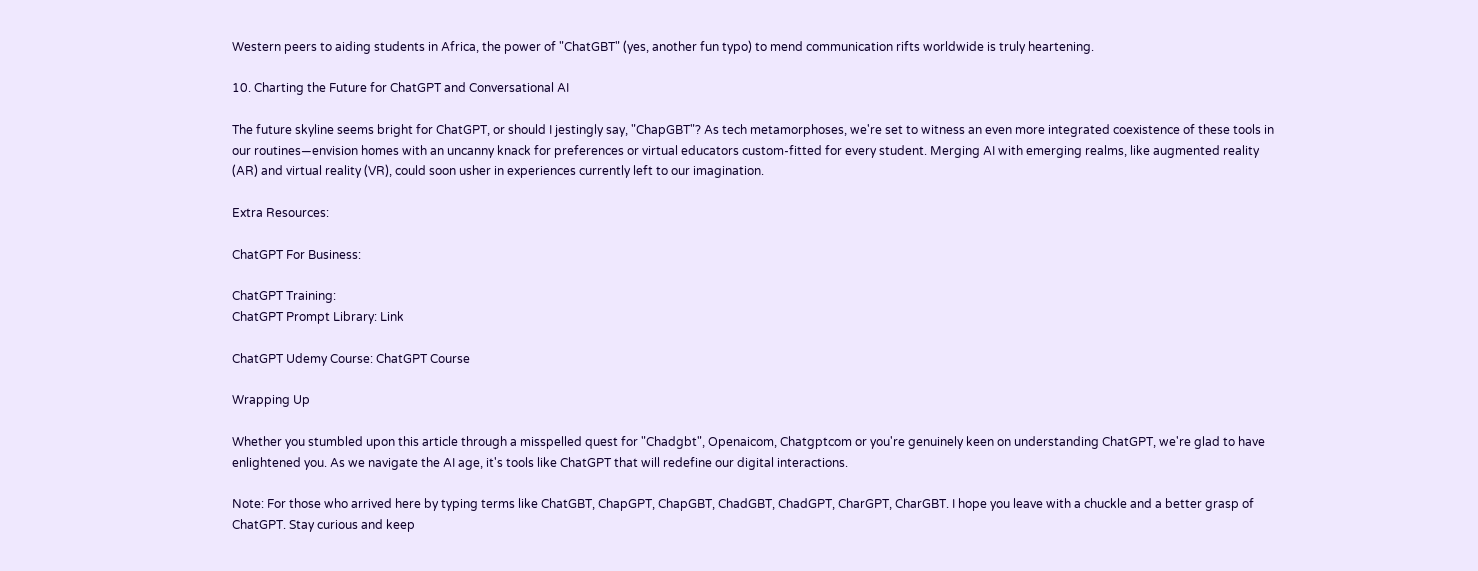Western peers to aiding students in Africa, the power of "ChatGBT" (yes, another fun typo) to mend communication rifts worldwide is truly heartening.

10. Charting the Future for ChatGPT and Conversational AI

The future skyline seems bright for ChatGPT, or should I jestingly say, "ChapGBT"? As tech metamorphoses, we're set to witness an even more integrated coexistence of these tools in our routines—envision homes with an uncanny knack for preferences or virtual educators custom-fitted for every student. Merging AI with emerging realms, like augmented reality (AR) and virtual reality (VR), could soon usher in experiences currently left to our imagination.

Extra Resources:

ChatGPT For Business:

ChatGPT Training:
ChatGPT Prompt Library: Link

ChatGPT Udemy Course: ChatGPT Course

Wrapping Up

Whether you stumbled upon this article through a misspelled quest for "Chadgbt", Openaicom, Chatgptcom or you're genuinely keen on understanding ChatGPT, we're glad to have enlightened you. As we navigate the AI age, it's tools like ChatGPT that will redefine our digital interactions.

Note: For those who arrived here by typing terms like ChatGBT, ChapGPT, ChapGBT, ChadGBT, ChadGPT, CharGPT, CharGBT. I hope you leave with a chuckle and a better grasp of ChatGPT. Stay curious and keep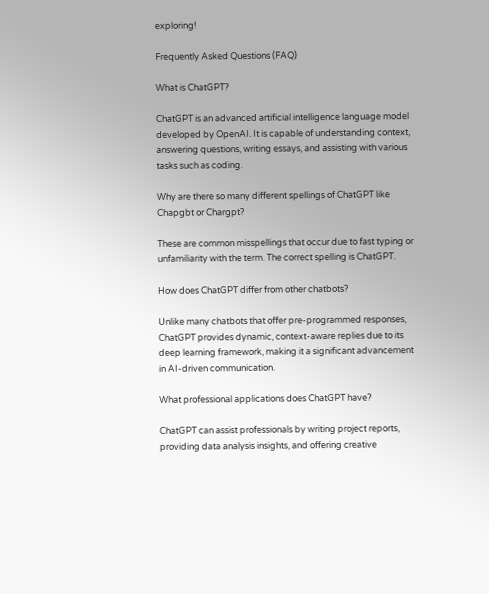exploring!

Frequently Asked Questions (FAQ)

What is ChatGPT?

ChatGPT is an advanced artificial intelligence language model developed by OpenAI. It is capable of understanding context, answering questions, writing essays, and assisting with various tasks such as coding.

Why are there so many different spellings of ChatGPT like Chapgbt or Chargpt?

These are common misspellings that occur due to fast typing or unfamiliarity with the term. The correct spelling is ChatGPT.

How does ChatGPT differ from other chatbots?

Unlike many chatbots that offer pre-programmed responses, ChatGPT provides dynamic, context-aware replies due to its deep learning framework, making it a significant advancement in AI-driven communication.

What professional applications does ChatGPT have?

ChatGPT can assist professionals by writing project reports, providing data analysis insights, and offering creative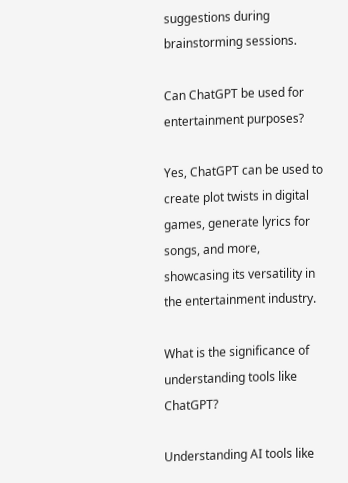suggestions during brainstorming sessions.

Can ChatGPT be used for entertainment purposes?

Yes, ChatGPT can be used to create plot twists in digital games, generate lyrics for songs, and more, showcasing its versatility in the entertainment industry.

What is the significance of understanding tools like ChatGPT?

Understanding AI tools like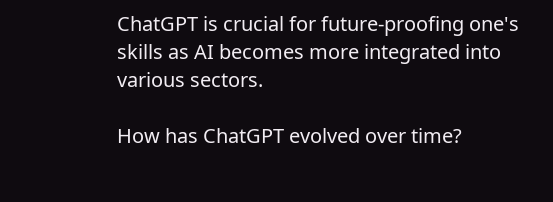ChatGPT is crucial for future-proofing one's skills as AI becomes more integrated into various sectors.

How has ChatGPT evolved over time?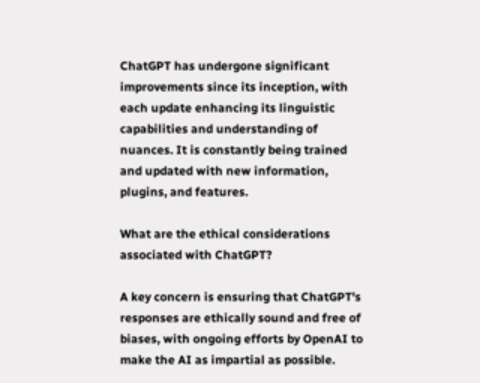ChatGPT has undergone significant improvements since its inception, with each update enhancing its linguistic capabilities and understanding of nuances. It is constantly being trained and updated with new information, plugins, and features.

What are the ethical considerations associated with ChatGPT?

A key concern is ensuring that ChatGPT's responses are ethically sound and free of biases, with ongoing efforts by OpenAI to make the AI as impartial as possible.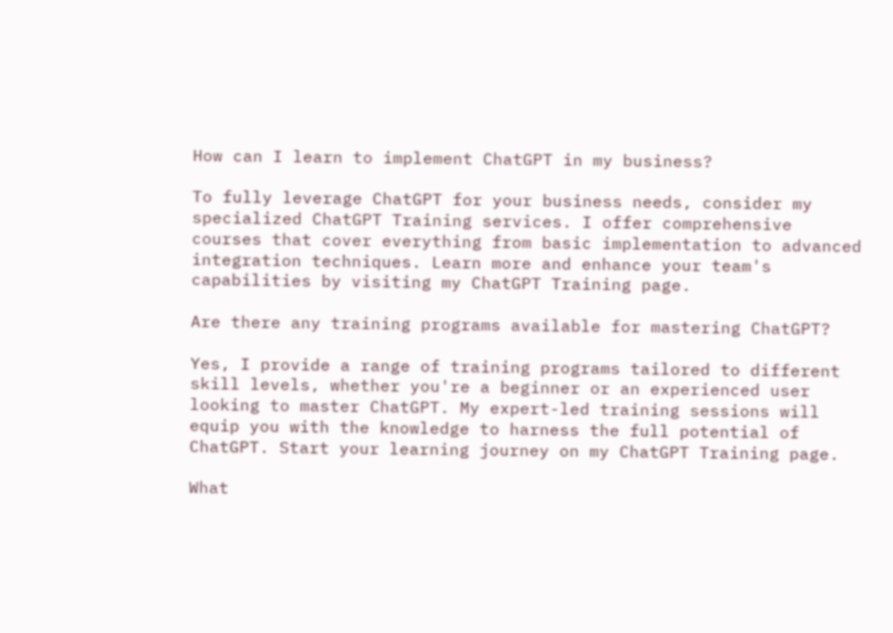How can I learn to implement ChatGPT in my business?

To fully leverage ChatGPT for your business needs, consider my specialized ChatGPT Training services. I offer comprehensive courses that cover everything from basic implementation to advanced integration techniques. Learn more and enhance your team's capabilities by visiting my ChatGPT Training page.

Are there any training programs available for mastering ChatGPT?

Yes, I provide a range of training programs tailored to different skill levels, whether you're a beginner or an experienced user looking to master ChatGPT. My expert-led training sessions will equip you with the knowledge to harness the full potential of ChatGPT. Start your learning journey on my ChatGPT Training page.

What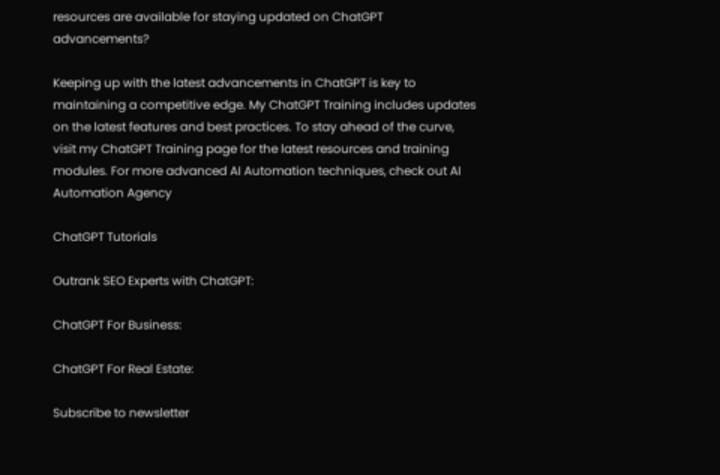resources are available for staying updated on ChatGPT advancements?

Keeping up with the latest advancements in ChatGPT is key to maintaining a competitive edge. My ChatGPT Training includes updates on the latest features and best practices. To stay ahead of the curve, visit my ChatGPT Training page for the latest resources and training modules. For more advanced AI Automation techniques, check out AI Automation Agency

ChatGPT Tutorials

Outrank SEO Experts with ChatGPT:

ChatGPT For Business:

ChatGPT For Real Estate:

Subscribe to newsletter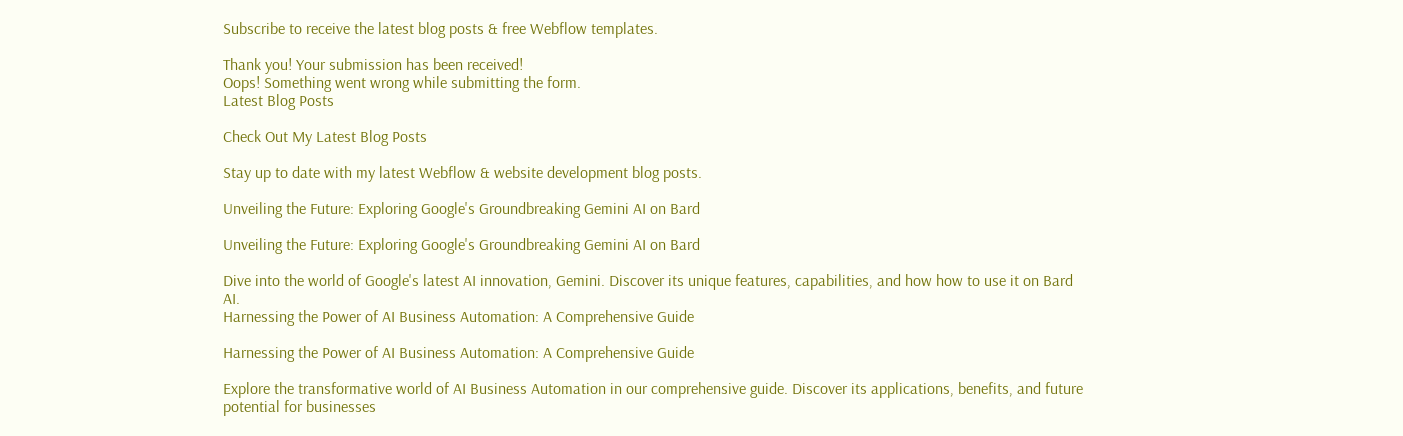Subscribe to receive the latest blog posts & free Webflow templates.

Thank you! Your submission has been received!
Oops! Something went wrong while submitting the form.
Latest Blog Posts

Check Out My Latest Blog Posts

Stay up to date with my latest Webflow & website development blog posts.

Unveiling the Future: Exploring Google's Groundbreaking Gemini AI on Bard

Unveiling the Future: Exploring Google's Groundbreaking Gemini AI on Bard

Dive into the world of Google's latest AI innovation, Gemini. Discover its unique features, capabilities, and how how to use it on Bard AI.
Harnessing the Power of AI Business Automation: A Comprehensive Guide

Harnessing the Power of AI Business Automation: A Comprehensive Guide

Explore the transformative world of AI Business Automation in our comprehensive guide. Discover its applications, benefits, and future potential for businesses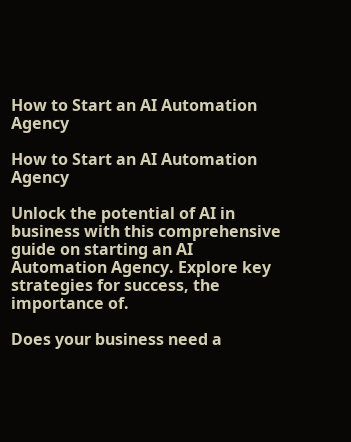How to Start an AI Automation Agency

How to Start an AI Automation Agency

Unlock the potential of AI in business with this comprehensive guide on starting an AI Automation Agency. Explore key strategies for success, the importance of.

Does your business need a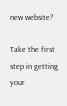new website?

Take the first step in getting your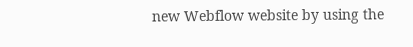new Webflow website by using the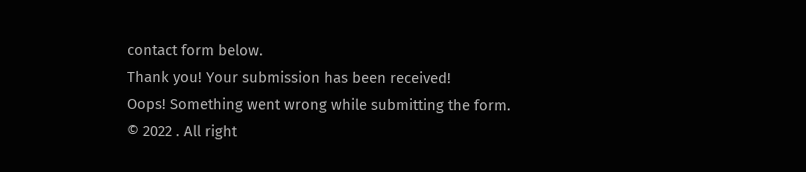contact form below.
Thank you! Your submission has been received!
Oops! Something went wrong while submitting the form.
© 2022 . All right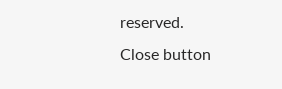reserved.
Close button